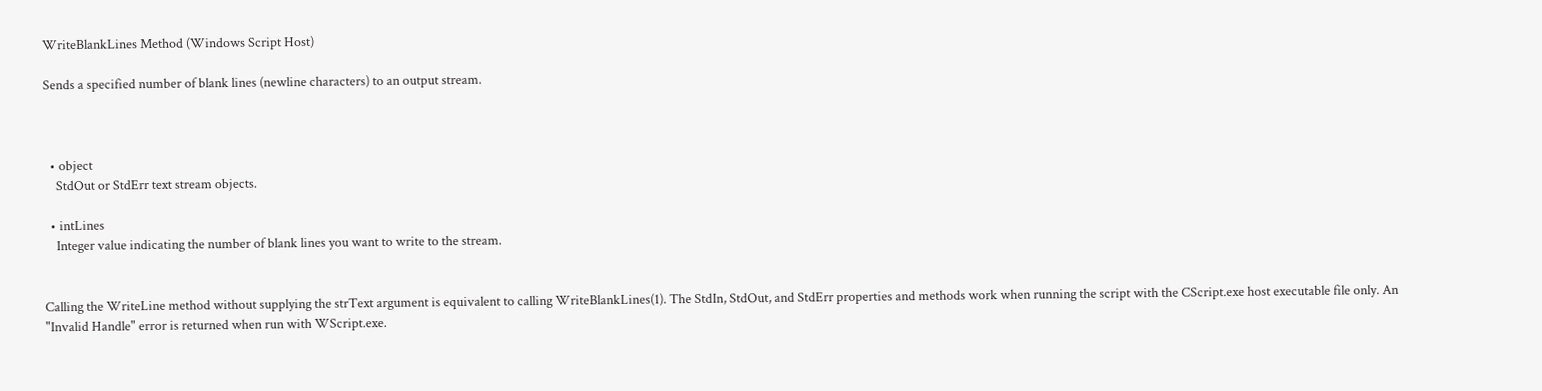WriteBlankLines Method (Windows Script Host)

Sends a specified number of blank lines (newline characters) to an output stream.



  • object
    StdOut or StdErr text stream objects.

  • intLines
    Integer value indicating the number of blank lines you want to write to the stream.


Calling the WriteLine method without supplying the strText argument is equivalent to calling WriteBlankLines(1). The StdIn, StdOut, and StdErr properties and methods work when running the script with the CScript.exe host executable file only. An "Invalid Handle" error is returned when run with WScript.exe.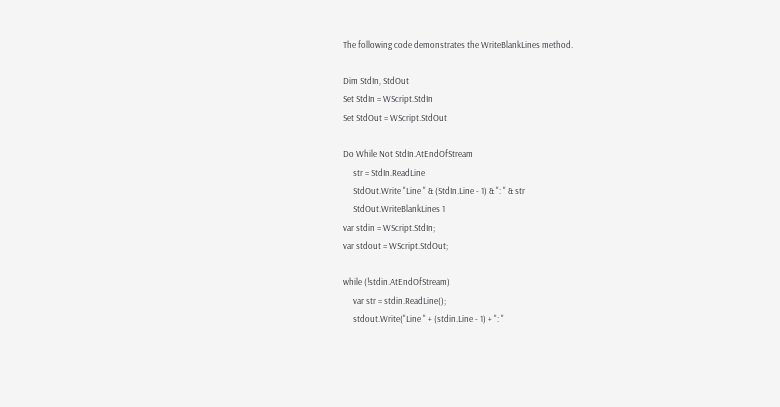The following code demonstrates the WriteBlankLines method.

Dim StdIn, StdOut
Set StdIn = WScript.StdIn
Set StdOut = WScript.StdOut

Do While Not StdIn.AtEndOfStream
     str = StdIn.ReadLine
     StdOut.Write "Line " & (StdIn.Line - 1) & ": " & str
     StdOut.WriteBlankLines 1
var stdin = WScript.StdIn;
var stdout = WScript.StdOut;

while (!stdin.AtEndOfStream)
     var str = stdin.ReadLine();
     stdout.Write("Line " + (stdin.Line - 1) + ": "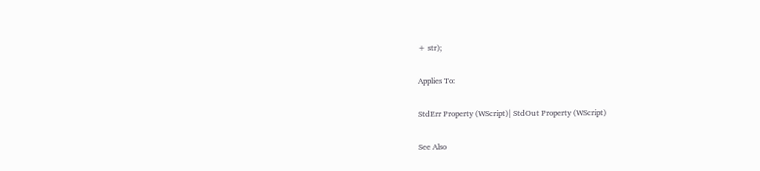+ str);

Applies To:

StdErr Property (WScript)| StdOut Property (WScript)

See Also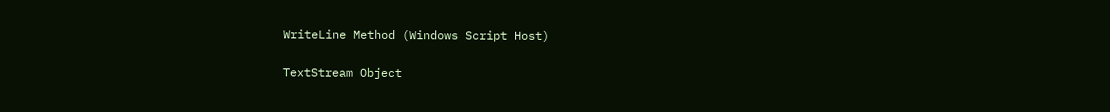WriteLine Method (Windows Script Host)

TextStream Object